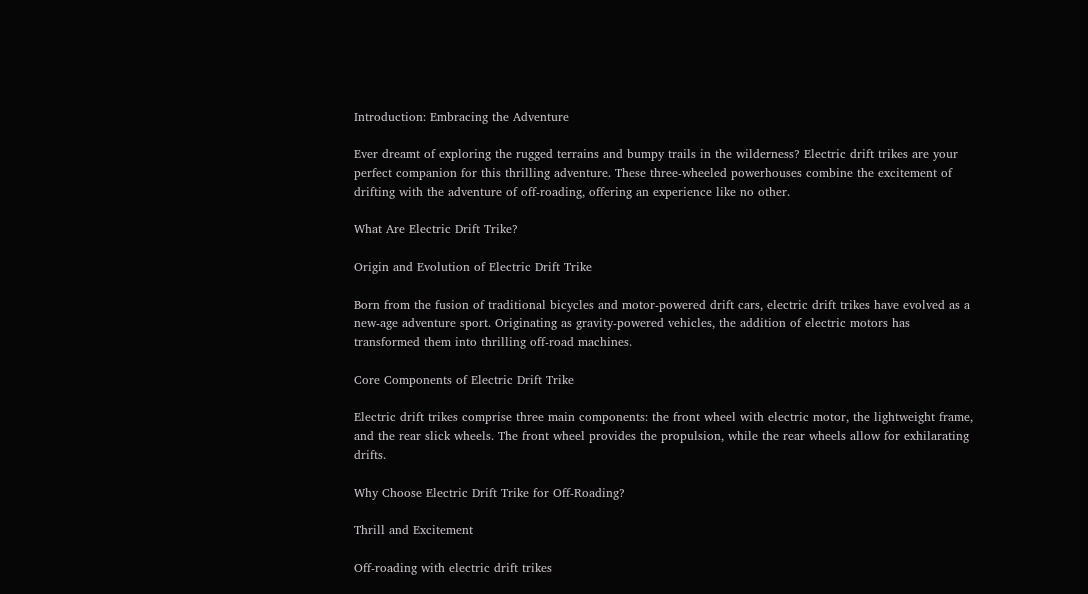Introduction: Embracing the Adventure

Ever dreamt of exploring the rugged terrains and bumpy trails in the wilderness? Electric drift trikes are your perfect companion for this thrilling adventure. These three-wheeled powerhouses combine the excitement of drifting with the adventure of off-roading, offering an experience like no other.

What Are Electric Drift Trike?

Origin and Evolution of Electric Drift Trike

Born from the fusion of traditional bicycles and motor-powered drift cars, electric drift trikes have evolved as a new-age adventure sport. Originating as gravity-powered vehicles, the addition of electric motors has transformed them into thrilling off-road machines.

Core Components of Electric Drift Trike

Electric drift trikes comprise three main components: the front wheel with electric motor, the lightweight frame, and the rear slick wheels. The front wheel provides the propulsion, while the rear wheels allow for exhilarating drifts.

Why Choose Electric Drift Trike for Off-Roading?

Thrill and Excitement

Off-roading with electric drift trikes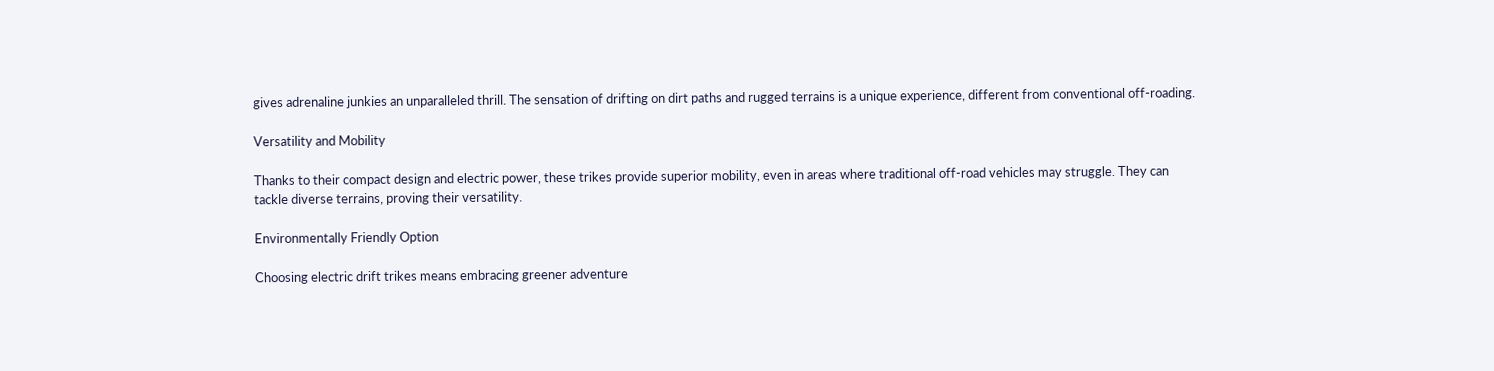gives adrenaline junkies an unparalleled thrill. The sensation of drifting on dirt paths and rugged terrains is a unique experience, different from conventional off-roading.

Versatility and Mobility

Thanks to their compact design and electric power, these trikes provide superior mobility, even in areas where traditional off-road vehicles may struggle. They can tackle diverse terrains, proving their versatility.

Environmentally Friendly Option

Choosing electric drift trikes means embracing greener adventure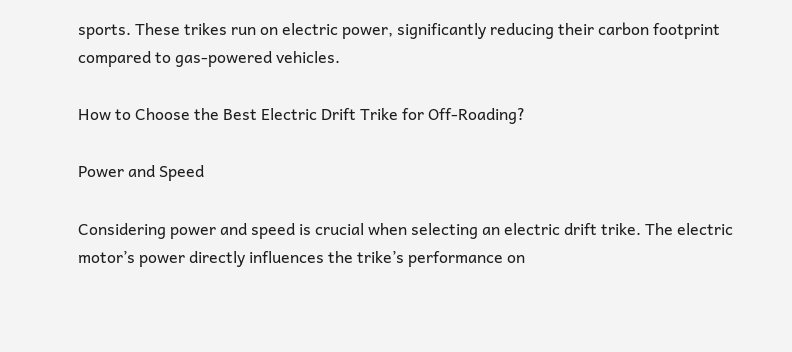sports. These trikes run on electric power, significantly reducing their carbon footprint compared to gas-powered vehicles.

How to Choose the Best Electric Drift Trike for Off-Roading?

Power and Speed

Considering power and speed is crucial when selecting an electric drift trike. The electric motor’s power directly influences the trike’s performance on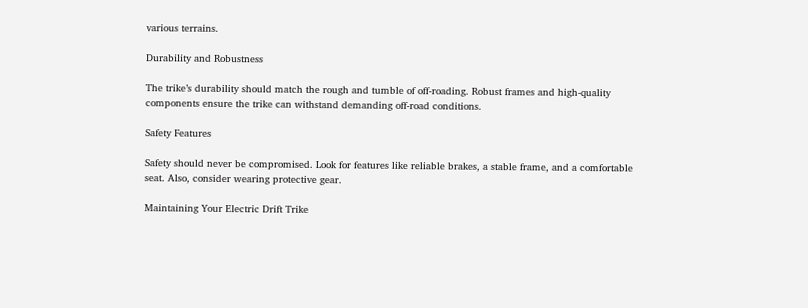various terrains.

Durability and Robustness

The trike’s durability should match the rough and tumble of off-roading. Robust frames and high-quality components ensure the trike can withstand demanding off-road conditions.

Safety Features

Safety should never be compromised. Look for features like reliable brakes, a stable frame, and a comfortable seat. Also, consider wearing protective gear.

Maintaining Your Electric Drift Trike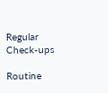Regular Check-ups

Routine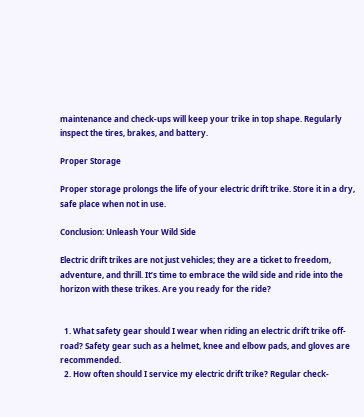maintenance and check-ups will keep your trike in top shape. Regularly inspect the tires, brakes, and battery.

Proper Storage

Proper storage prolongs the life of your electric drift trike. Store it in a dry, safe place when not in use.

Conclusion: Unleash Your Wild Side

Electric drift trikes are not just vehicles; they are a ticket to freedom, adventure, and thrill. It’s time to embrace the wild side and ride into the horizon with these trikes. Are you ready for the ride?


  1. What safety gear should I wear when riding an electric drift trike off-road? Safety gear such as a helmet, knee and elbow pads, and gloves are recommended.
  2. How often should I service my electric drift trike? Regular check-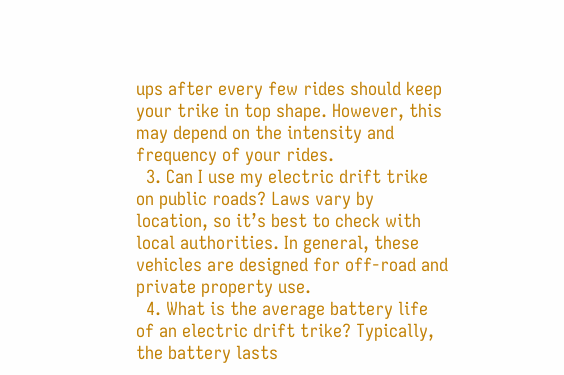ups after every few rides should keep your trike in top shape. However, this may depend on the intensity and frequency of your rides.
  3. Can I use my electric drift trike on public roads? Laws vary by location, so it’s best to check with local authorities. In general, these vehicles are designed for off-road and private property use.
  4. What is the average battery life of an electric drift trike? Typically, the battery lasts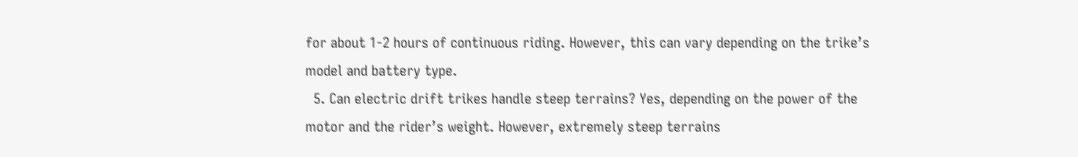for about 1-2 hours of continuous riding. However, this can vary depending on the trike’s model and battery type.
  5. Can electric drift trikes handle steep terrains? Yes, depending on the power of the motor and the rider’s weight. However, extremely steep terrains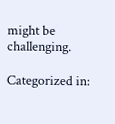might be challenging.

Categorized in: